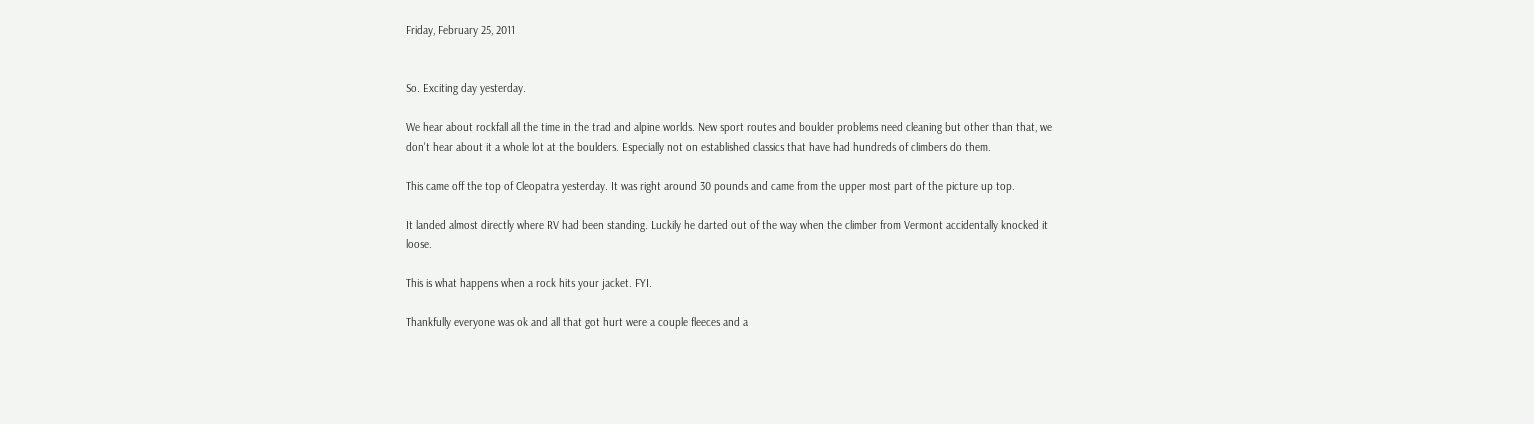Friday, February 25, 2011


So. Exciting day yesterday.

We hear about rockfall all the time in the trad and alpine worlds. New sport routes and boulder problems need cleaning but other than that, we don't hear about it a whole lot at the boulders. Especially not on established classics that have had hundreds of climbers do them.

This came off the top of Cleopatra yesterday. It was right around 30 pounds and came from the upper most part of the picture up top.

It landed almost directly where RV had been standing. Luckily he darted out of the way when the climber from Vermont accidentally knocked it loose.

This is what happens when a rock hits your jacket. FYI.

Thankfully everyone was ok and all that got hurt were a couple fleeces and a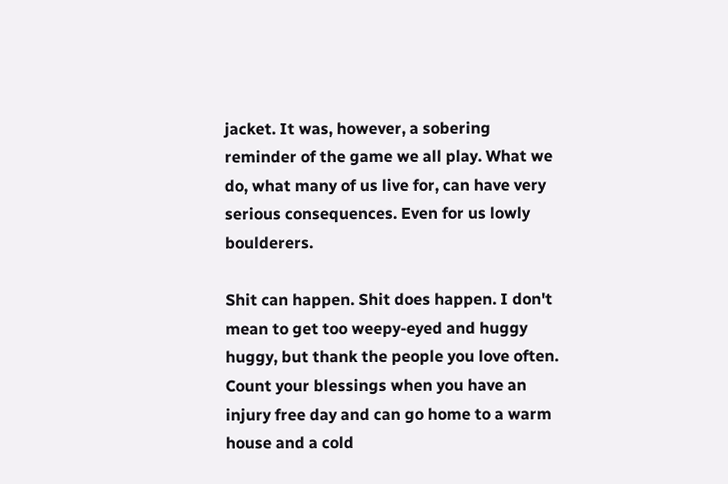jacket. It was, however, a sobering reminder of the game we all play. What we do, what many of us live for, can have very serious consequences. Even for us lowly boulderers.

Shit can happen. Shit does happen. I don't mean to get too weepy-eyed and huggy huggy, but thank the people you love often. Count your blessings when you have an injury free day and can go home to a warm house and a cold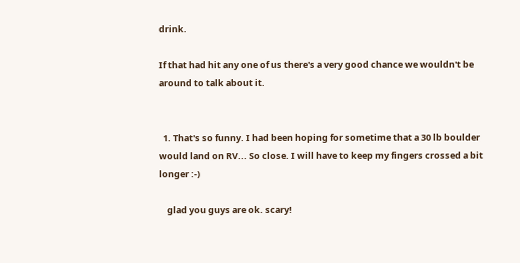drink.

If that had hit any one of us there's a very good chance we wouldn't be around to talk about it.


  1. That's so funny. I had been hoping for sometime that a 30 lb boulder would land on RV... So close. I will have to keep my fingers crossed a bit longer :-)

    glad you guys are ok. scary!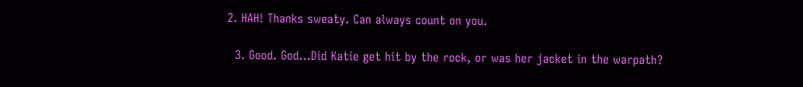2. HAH! Thanks sweaty. Can always count on you.

  3. Good. God...Did Katie get hit by the rock, or was her jacket in the warpath?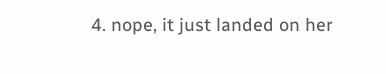4. nope, it just landed on her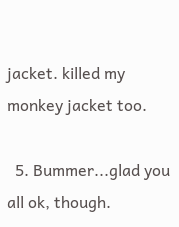jacket. killed my monkey jacket too.

  5. Bummer...glad you all ok, though.